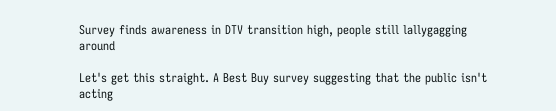Survey finds awareness in DTV transition high, people still lallygagging around

Let's get this straight. A Best Buy survey suggesting that the public isn't acting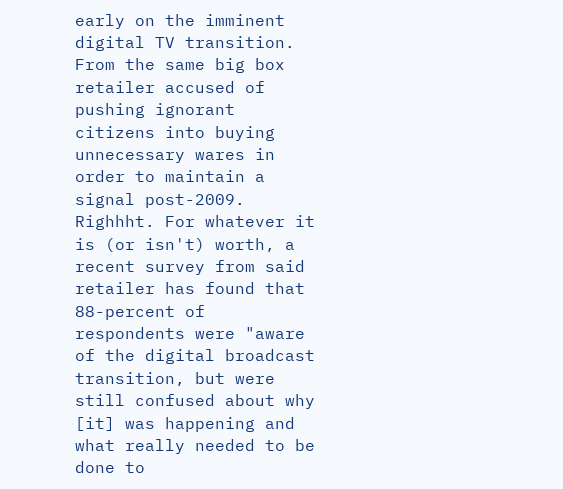early on the imminent digital TV transition. From the same big box retailer accused of pushing ignorant citizens into buying unnecessary wares in order to maintain a signal post-2009. Righhht. For whatever it is (or isn't) worth, a recent survey from said retailer has found that 88-percent of respondents were "aware of the digital broadcast transition, but were still confused about why [it] was happening and what really needed to be done to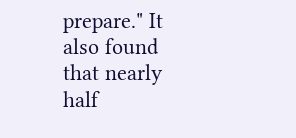prepare." It also found that nearly half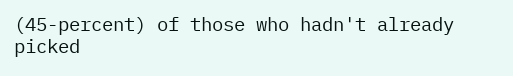(45-percent) of those who hadn't already picked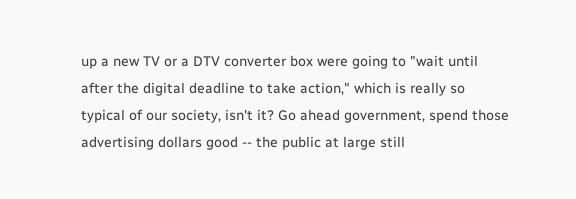up a new TV or a DTV converter box were going to "wait until after the digital deadline to take action," which is really so typical of our society, isn't it? Go ahead government, spend those advertising dollars good -- the public at large still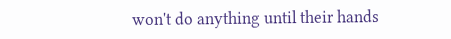won't do anything until their hands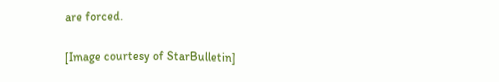are forced.

[Image courtesy of StarBulletin]